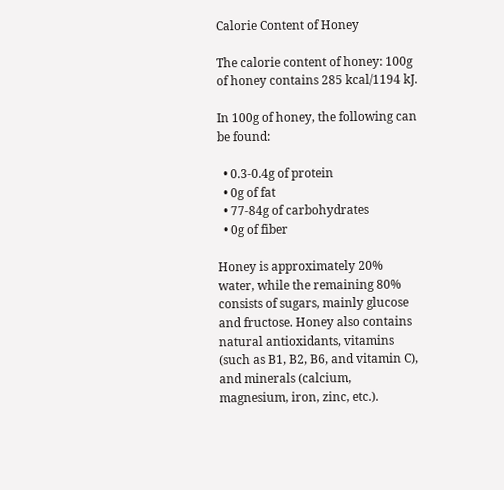Calorie Content of Honey

The calorie content of honey: 100g of honey contains 285 kcal/1194 kJ.

In 100g of honey, the following can be found:

  • 0.3-0.4g of protein
  • 0g of fat
  • 77-84g of carbohydrates
  • 0g of fiber

Honey is approximately 20% water, while the remaining 80% consists of sugars, mainly glucose and fructose. Honey also contains natural antioxidants, vitamins (such as B1, B2, B6, and vitamin C), and minerals (calcium, magnesium, iron, zinc, etc.).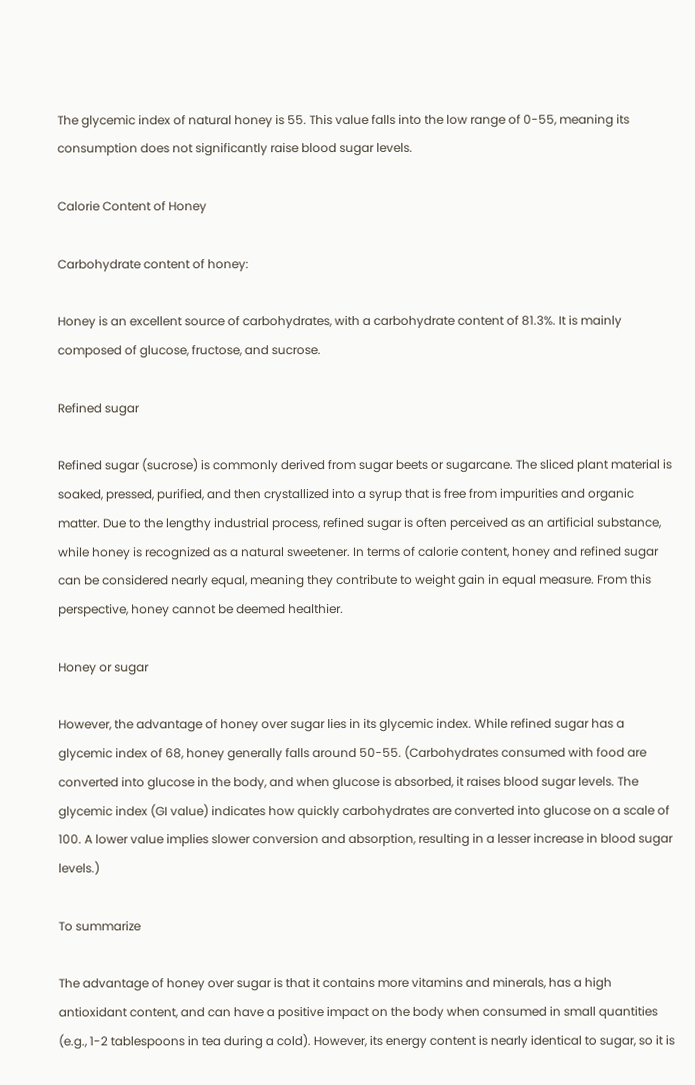The glycemic index of natural honey is 55. This value falls into the low range of 0-55, meaning its consumption does not significantly raise blood sugar levels.

Calorie Content of Honey

Carbohydrate content of honey:

Honey is an excellent source of carbohydrates, with a carbohydrate content of 81.3%. It is mainly composed of glucose, fructose, and sucrose.

Refined sugar

Refined sugar (sucrose) is commonly derived from sugar beets or sugarcane. The sliced plant material is soaked, pressed, purified, and then crystallized into a syrup that is free from impurities and organic matter. Due to the lengthy industrial process, refined sugar is often perceived as an artificial substance, while honey is recognized as a natural sweetener. In terms of calorie content, honey and refined sugar can be considered nearly equal, meaning they contribute to weight gain in equal measure. From this perspective, honey cannot be deemed healthier.

Honey or sugar

However, the advantage of honey over sugar lies in its glycemic index. While refined sugar has a glycemic index of 68, honey generally falls around 50-55. (Carbohydrates consumed with food are converted into glucose in the body, and when glucose is absorbed, it raises blood sugar levels. The glycemic index (GI value) indicates how quickly carbohydrates are converted into glucose on a scale of 100. A lower value implies slower conversion and absorption, resulting in a lesser increase in blood sugar levels.)

To summarize

The advantage of honey over sugar is that it contains more vitamins and minerals, has a high antioxidant content, and can have a positive impact on the body when consumed in small quantities (e.g., 1-2 tablespoons in tea during a cold). However, its energy content is nearly identical to sugar, so it is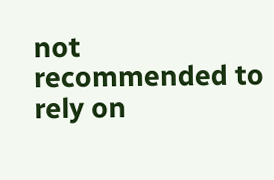not recommended to rely on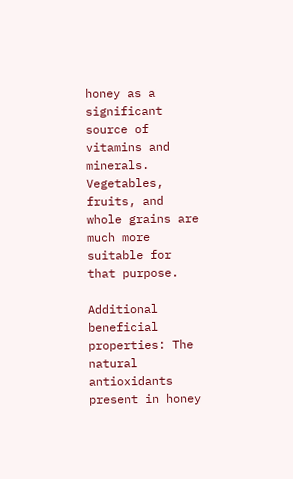honey as a significant source of vitamins and minerals. Vegetables, fruits, and whole grains are much more suitable for that purpose.

Additional beneficial properties: The natural antioxidants present in honey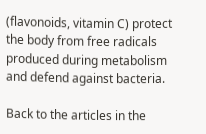(flavonoids, vitamin C) protect the body from free radicals produced during metabolism and defend against bacteria.

Back to the articles in the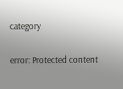category

error: Protected content